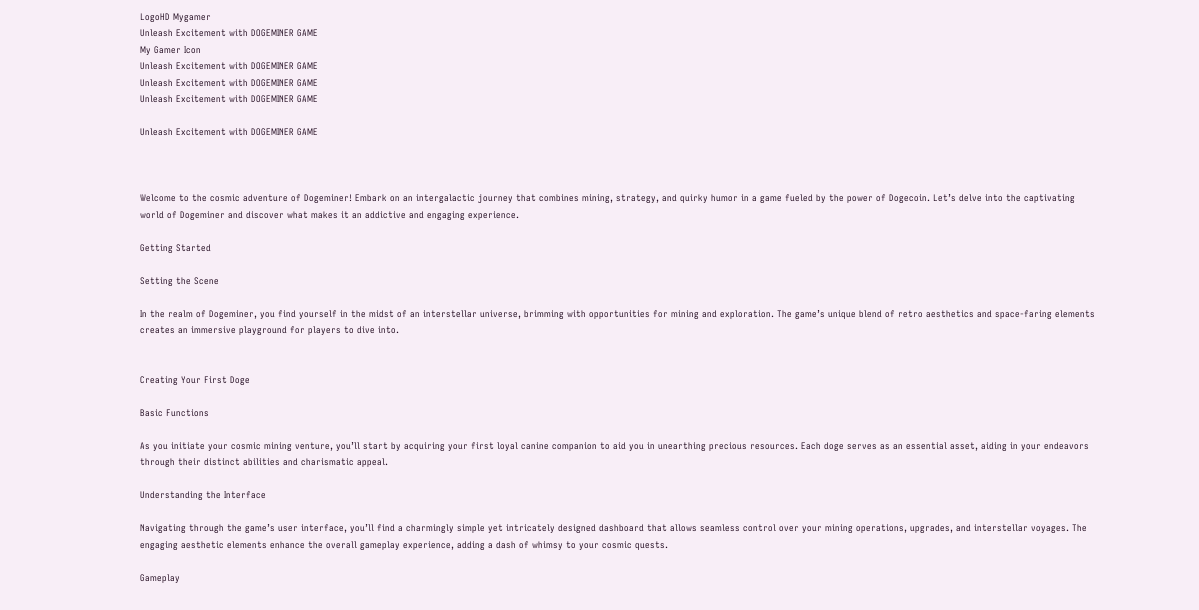LogoHD Mygamer
Unleash Excitement with DOGEMINER GAME
My Gamer Icon
Unleash Excitement with DOGEMINER GAME
Unleash Excitement with DOGEMINER GAME
Unleash Excitement with DOGEMINER GAME

Unleash Excitement with DOGEMINER GAME



Welcome to the cosmic adventure of Dogeminer! Embark on an intergalactic journey that combines mining, strategy, and quirky humor in a game fueled by the power of Dogecoin. Let’s delve into the captivating world of Dogeminer and discover what makes it an addictive and engaging experience.

Getting Started

Setting the Scene

In the realm of Dogeminer, you find yourself in the midst of an interstellar universe, brimming with opportunities for mining and exploration. The game’s unique blend of retro aesthetics and space-faring elements creates an immersive playground for players to dive into.


Creating Your First Doge

Basic Functions

As you initiate your cosmic mining venture, you’ll start by acquiring your first loyal canine companion to aid you in unearthing precious resources. Each doge serves as an essential asset, aiding in your endeavors through their distinct abilities and charismatic appeal.

Understanding the Interface

Navigating through the game’s user interface, you’ll find a charmingly simple yet intricately designed dashboard that allows seamless control over your mining operations, upgrades, and interstellar voyages. The engaging aesthetic elements enhance the overall gameplay experience, adding a dash of whimsy to your cosmic quests.

Gameplay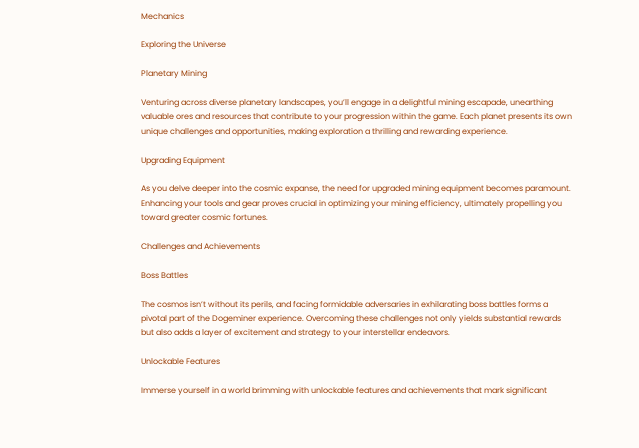Mechanics

Exploring the Universe

Planetary Mining

Venturing across diverse planetary landscapes, you’ll engage in a delightful mining escapade, unearthing valuable ores and resources that contribute to your progression within the game. Each planet presents its own unique challenges and opportunities, making exploration a thrilling and rewarding experience.

Upgrading Equipment

As you delve deeper into the cosmic expanse, the need for upgraded mining equipment becomes paramount. Enhancing your tools and gear proves crucial in optimizing your mining efficiency, ultimately propelling you toward greater cosmic fortunes.

Challenges and Achievements

Boss Battles

The cosmos isn’t without its perils, and facing formidable adversaries in exhilarating boss battles forms a pivotal part of the Dogeminer experience. Overcoming these challenges not only yields substantial rewards but also adds a layer of excitement and strategy to your interstellar endeavors.

Unlockable Features

Immerse yourself in a world brimming with unlockable features and achievements that mark significant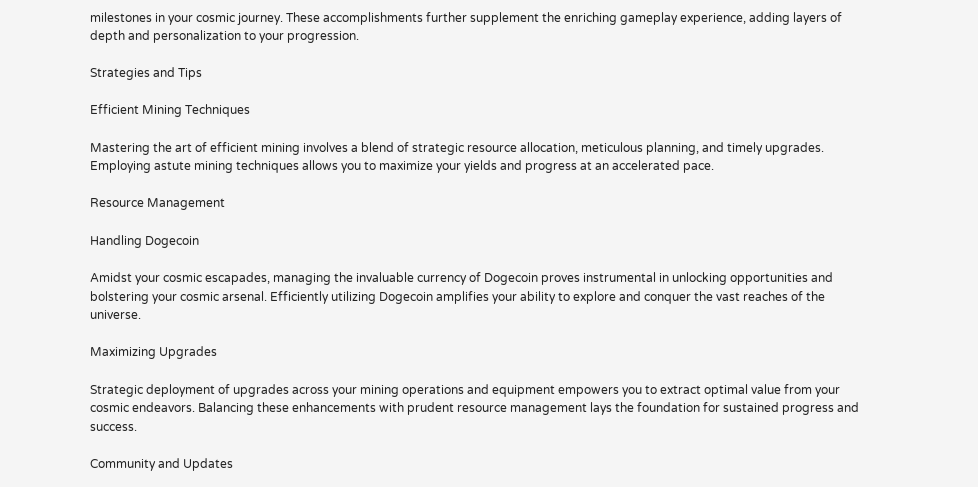milestones in your cosmic journey. These accomplishments further supplement the enriching gameplay experience, adding layers of depth and personalization to your progression.

Strategies and Tips

Efficient Mining Techniques

Mastering the art of efficient mining involves a blend of strategic resource allocation, meticulous planning, and timely upgrades. Employing astute mining techniques allows you to maximize your yields and progress at an accelerated pace.

Resource Management

Handling Dogecoin

Amidst your cosmic escapades, managing the invaluable currency of Dogecoin proves instrumental in unlocking opportunities and bolstering your cosmic arsenal. Efficiently utilizing Dogecoin amplifies your ability to explore and conquer the vast reaches of the universe.

Maximizing Upgrades

Strategic deployment of upgrades across your mining operations and equipment empowers you to extract optimal value from your cosmic endeavors. Balancing these enhancements with prudent resource management lays the foundation for sustained progress and success.

Community and Updates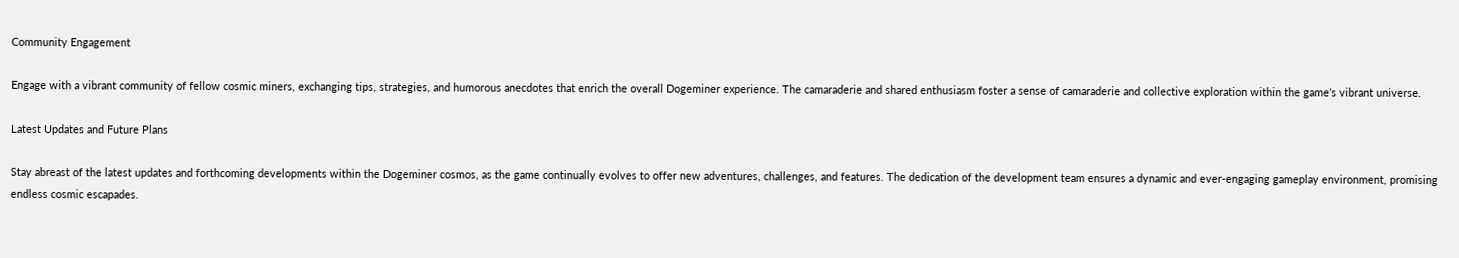Community Engagement

Engage with a vibrant community of fellow cosmic miners, exchanging tips, strategies, and humorous anecdotes that enrich the overall Dogeminer experience. The camaraderie and shared enthusiasm foster a sense of camaraderie and collective exploration within the game’s vibrant universe.

Latest Updates and Future Plans

Stay abreast of the latest updates and forthcoming developments within the Dogeminer cosmos, as the game continually evolves to offer new adventures, challenges, and features. The dedication of the development team ensures a dynamic and ever-engaging gameplay environment, promising endless cosmic escapades.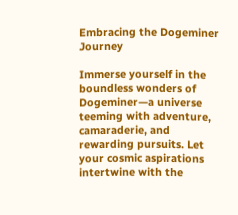Embracing the Dogeminer Journey

Immerse yourself in the boundless wonders of Dogeminer—a universe teeming with adventure, camaraderie, and rewarding pursuits. Let your cosmic aspirations intertwine with the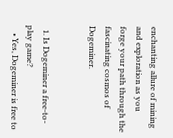enchanting allure of mining and exploration as you forge your path through the fascinating cosmos of Dogeminer.


  1. Is Dogeminer a free-to-play game?
    • Yes, Dogeminer is free to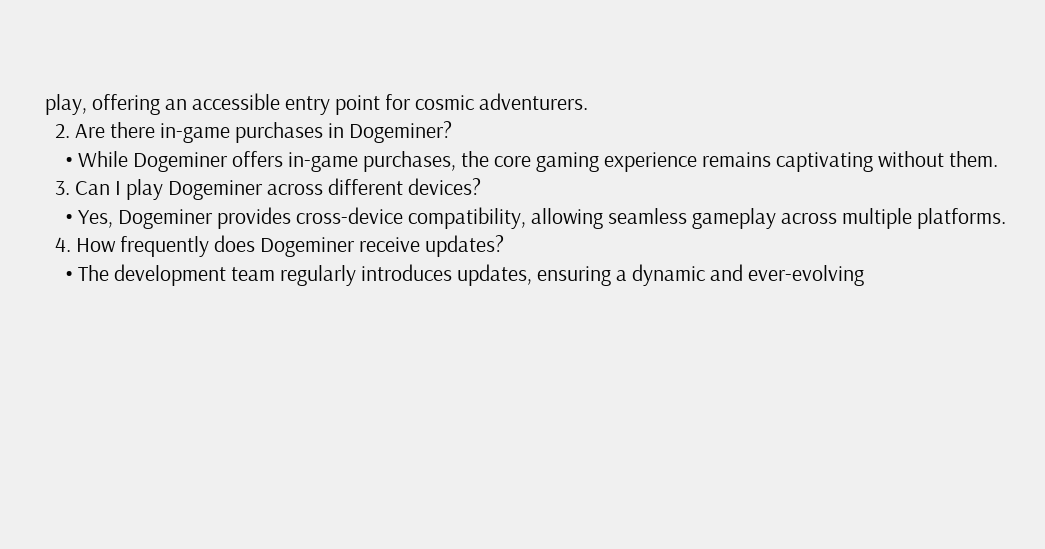play, offering an accessible entry point for cosmic adventurers.
  2. Are there in-game purchases in Dogeminer?
    • While Dogeminer offers in-game purchases, the core gaming experience remains captivating without them.
  3. Can I play Dogeminer across different devices?
    • Yes, Dogeminer provides cross-device compatibility, allowing seamless gameplay across multiple platforms.
  4. How frequently does Dogeminer receive updates?
    • The development team regularly introduces updates, ensuring a dynamic and ever-evolving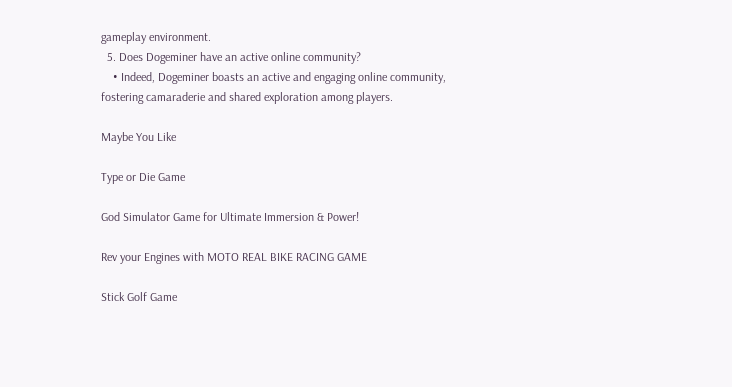gameplay environment.
  5. Does Dogeminer have an active online community?
    • Indeed, Dogeminer boasts an active and engaging online community, fostering camaraderie and shared exploration among players.

Maybe You Like

Type or Die Game

God Simulator Game for Ultimate Immersion & Power!

Rev your Engines with MOTO REAL BIKE RACING GAME

Stick Golf Game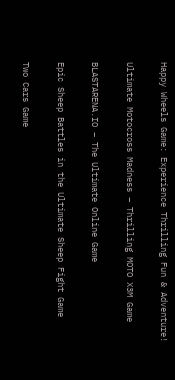Happy Wheels Game: Experience Thrilling Fun & Adventure!

Ultimate Motocross Madness – Thrilling MOTO X3M Game

BLASTARENA.IO – The Ultimate Online Game

Epic Sheep Battles in the Ultimate Sheep Fight Game

Two Cars Game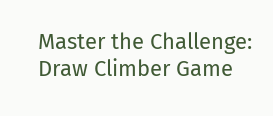Master the Challenge: Draw Climber Game